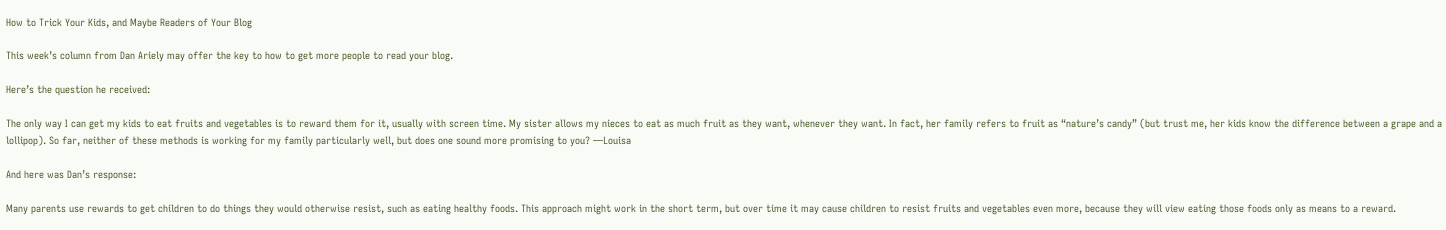How to Trick Your Kids, and Maybe Readers of Your Blog

This week’s column from Dan Ariely may offer the key to how to get more people to read your blog.

Here’s the question he received:

The only way I can get my kids to eat fruits and vegetables is to reward them for it, usually with screen time. My sister allows my nieces to eat as much fruit as they want, whenever they want. In fact, her family refers to fruit as “nature’s candy” (but trust me, her kids know the difference between a grape and a lollipop). So far, neither of these methods is working for my family particularly well, but does one sound more promising to you? —Louisa

And here was Dan’s response:

Many parents use rewards to get children to do things they would otherwise resist, such as eating healthy foods. This approach might work in the short term, but over time it may cause children to resist fruits and vegetables even more, because they will view eating those foods only as means to a reward.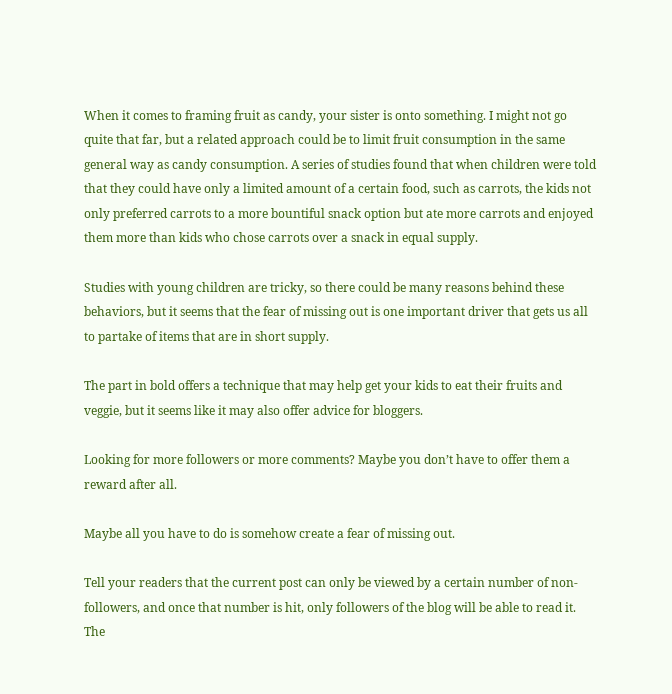When it comes to framing fruit as candy, your sister is onto something. I might not go quite that far, but a related approach could be to limit fruit consumption in the same general way as candy consumption. A series of studies found that when children were told that they could have only a limited amount of a certain food, such as carrots, the kids not only preferred carrots to a more bountiful snack option but ate more carrots and enjoyed them more than kids who chose carrots over a snack in equal supply.

Studies with young children are tricky, so there could be many reasons behind these behaviors, but it seems that the fear of missing out is one important driver that gets us all to partake of items that are in short supply.

The part in bold offers a technique that may help get your kids to eat their fruits and veggie, but it seems like it may also offer advice for bloggers.

Looking for more followers or more comments? Maybe you don’t have to offer them a reward after all.

Maybe all you have to do is somehow create a fear of missing out.

Tell your readers that the current post can only be viewed by a certain number of non-followers, and once that number is hit, only followers of the blog will be able to read it. The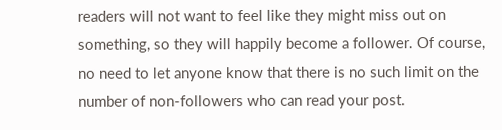readers will not want to feel like they might miss out on something, so they will happily become a follower. Of course, no need to let anyone know that there is no such limit on the number of non-followers who can read your post.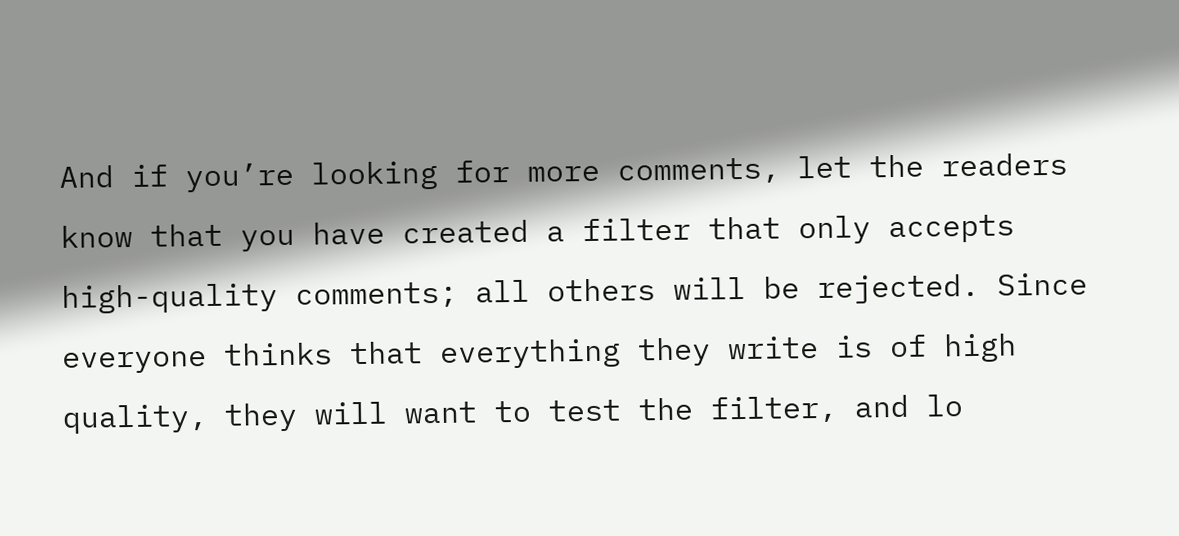And if you’re looking for more comments, let the readers know that you have created a filter that only accepts high-quality comments; all others will be rejected. Since everyone thinks that everything they write is of high quality, they will want to test the filter, and lo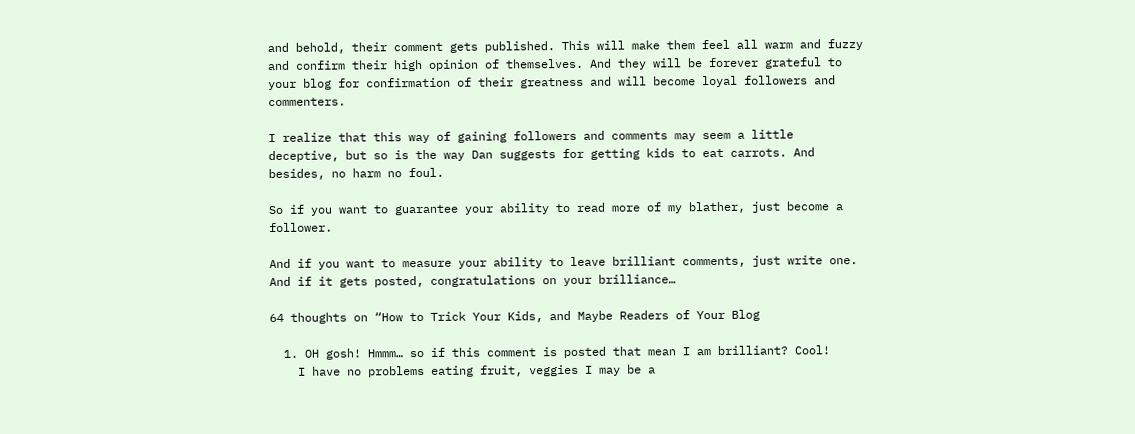and behold, their comment gets published. This will make them feel all warm and fuzzy and confirm their high opinion of themselves. And they will be forever grateful to your blog for confirmation of their greatness and will become loyal followers and commenters.

I realize that this way of gaining followers and comments may seem a little deceptive, but so is the way Dan suggests for getting kids to eat carrots. And besides, no harm no foul.

So if you want to guarantee your ability to read more of my blather, just become a follower.

And if you want to measure your ability to leave brilliant comments, just write one. And if it gets posted, congratulations on your brilliance…

64 thoughts on “How to Trick Your Kids, and Maybe Readers of Your Blog

  1. OH gosh! Hmmm… so if this comment is posted that mean I am brilliant? Cool!
    I have no problems eating fruit, veggies I may be a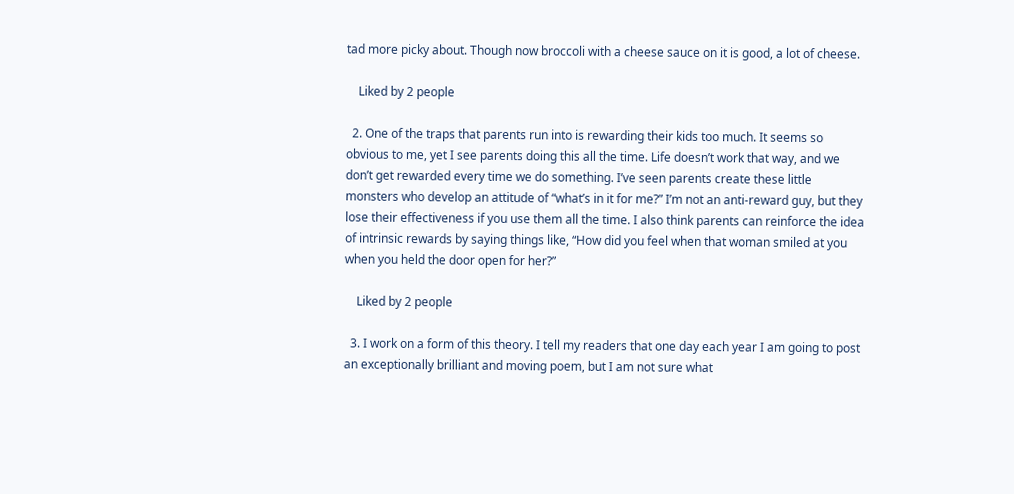tad more picky about. Though now broccoli with a cheese sauce on it is good, a lot of cheese.

    Liked by 2 people

  2. One of the traps that parents run into is rewarding their kids too much. It seems so obvious to me, yet I see parents doing this all the time. Life doesn’t work that way, and we don’t get rewarded every time we do something. I’ve seen parents create these little monsters who develop an attitude of “what’s in it for me?” I’m not an anti-reward guy, but they lose their effectiveness if you use them all the time. I also think parents can reinforce the idea of intrinsic rewards by saying things like, “How did you feel when that woman smiled at you when you held the door open for her?”

    Liked by 2 people

  3. I work on a form of this theory. I tell my readers that one day each year I am going to post an exceptionally brilliant and moving poem, but I am not sure what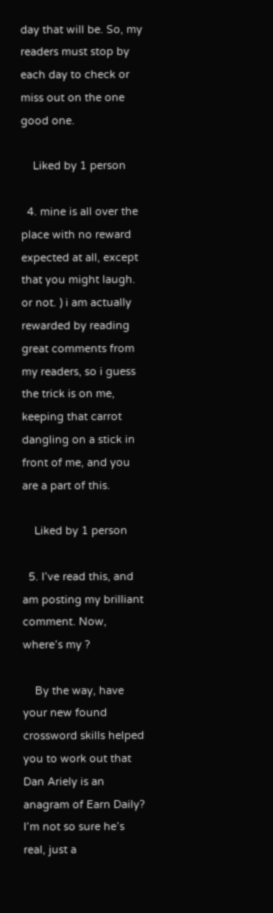day that will be. So, my readers must stop by each day to check or miss out on the one good one.

    Liked by 1 person

  4. mine is all over the place with no reward expected at all, except that you might laugh. or not. ) i am actually rewarded by reading great comments from my readers, so i guess the trick is on me, keeping that carrot dangling on a stick in front of me, and you are a part of this.

    Liked by 1 person

  5. I’ve read this, and am posting my brilliant comment. Now, where’s my ?

    By the way, have your new found crossword skills helped you to work out that Dan Ariely is an anagram of Earn Daily? I’m not so sure he’s real, just a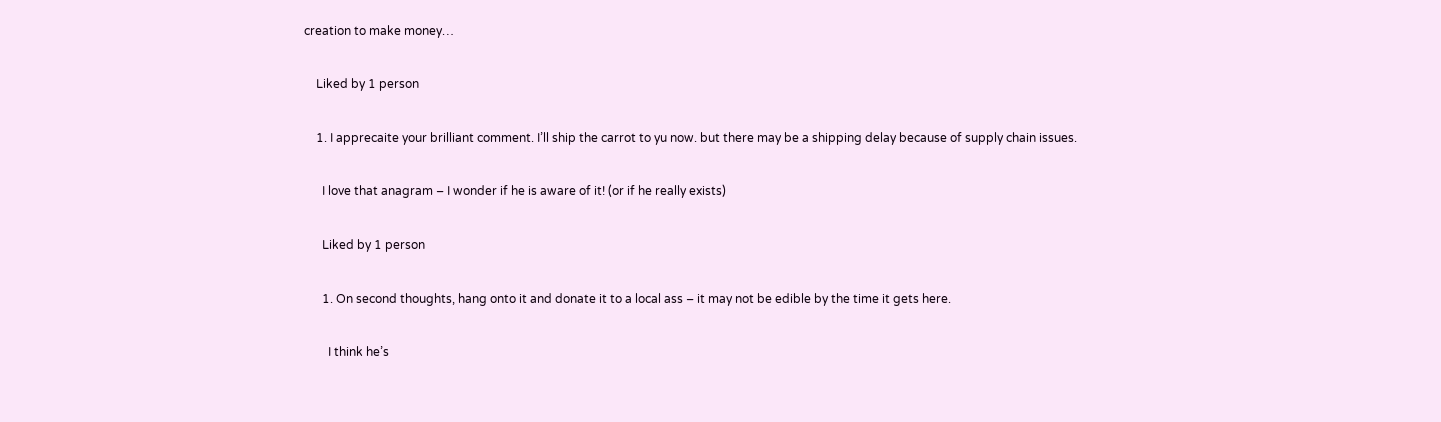creation to make money…

    Liked by 1 person

    1. I apprecaite your brilliant comment. I’ll ship the carrot to yu now. but there may be a shipping delay because of supply chain issues.

      I love that anagram – I wonder if he is aware of it! (or if he really exists)

      Liked by 1 person

      1. On second thoughts, hang onto it and donate it to a local ass – it may not be edible by the time it gets here.

        I think he’s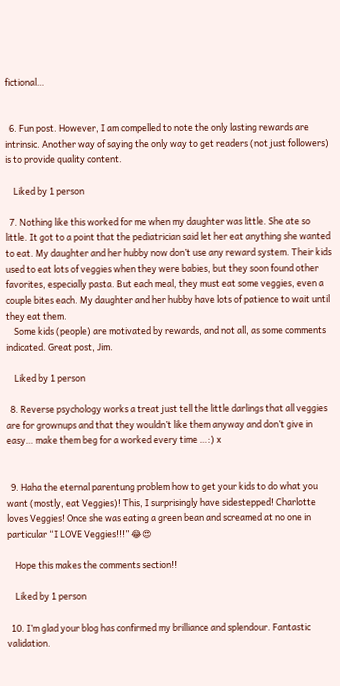fictional…


  6. Fun post. However, I am compelled to note the only lasting rewards are intrinsic. Another way of saying the only way to get readers (not just followers) is to provide quality content.

    Liked by 1 person

  7. Nothing like this worked for me when my daughter was little. She ate so little. It got to a point that the pediatrician said let her eat anything she wanted to eat. My daughter and her hubby now don’t use any reward system. Their kids used to eat lots of veggies when they were babies, but they soon found other favorites, especially pasta. But each meal, they must eat some veggies, even a couple bites each. My daughter and her hubby have lots of patience to wait until they eat them.
    Some kids (people) are motivated by rewards, and not all, as some comments indicated. Great post, Jim.

    Liked by 1 person

  8. Reverse psychology works a treat just tell the little darlings that all veggies are for grownups and that they wouldn’t like them anyway and don’t give in easy… make them beg for a worked every time …:) x


  9. Haha the eternal parentung problem how to get your kids to do what you want (mostly, eat Veggies)! This, I surprisingly have sidestepped! Charlotte loves Veggies! Once she was eating a green bean and screamed at no one in particular “I LOVE Veggies!!!” 😂😍

    Hope this makes the comments section!!

    Liked by 1 person

  10. I’m glad your blog has confirmed my brilliance and splendour. Fantastic validation.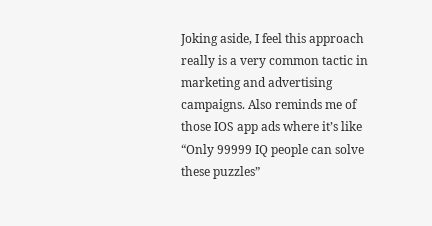Joking aside, I feel this approach really is a very common tactic in marketing and advertising campaigns. Also reminds me of those IOS app ads where it’s like “Only 99999 IQ people can solve these puzzles”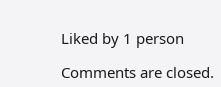Liked by 1 person

Comments are closed.